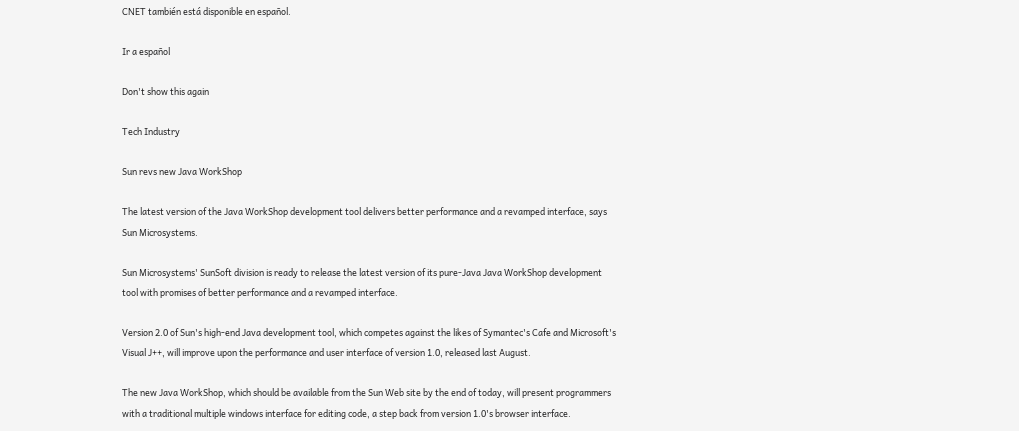CNET también está disponible en español.

Ir a español

Don't show this again

Tech Industry

Sun revs new Java WorkShop

The latest version of the Java WorkShop development tool delivers better performance and a revamped interface, says Sun Microsystems.

Sun Microsystems' SunSoft division is ready to release the latest version of its pure-Java Java WorkShop development tool with promises of better performance and a revamped interface.

Version 2.0 of Sun's high-end Java development tool, which competes against the likes of Symantec's Cafe and Microsoft's Visual J++, will improve upon the performance and user interface of version 1.0, released last August.

The new Java WorkShop, which should be available from the Sun Web site by the end of today, will present programmers with a traditional multiple windows interface for editing code, a step back from version 1.0's browser interface.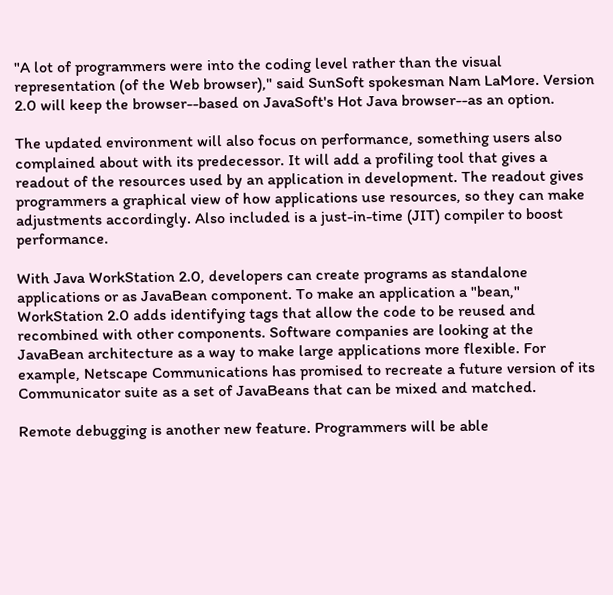"A lot of programmers were into the coding level rather than the visual representation (of the Web browser)," said SunSoft spokesman Nam LaMore. Version 2.0 will keep the browser--based on JavaSoft's Hot Java browser--as an option.

The updated environment will also focus on performance, something users also complained about with its predecessor. It will add a profiling tool that gives a readout of the resources used by an application in development. The readout gives programmers a graphical view of how applications use resources, so they can make adjustments accordingly. Also included is a just-in-time (JIT) compiler to boost performance.

With Java WorkStation 2.0, developers can create programs as standalone applications or as JavaBean component. To make an application a "bean," WorkStation 2.0 adds identifying tags that allow the code to be reused and recombined with other components. Software companies are looking at the JavaBean architecture as a way to make large applications more flexible. For example, Netscape Communications has promised to recreate a future version of its Communicator suite as a set of JavaBeans that can be mixed and matched.

Remote debugging is another new feature. Programmers will be able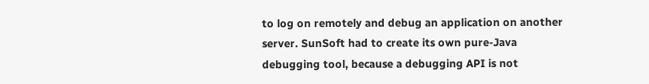to log on remotely and debug an application on another server. SunSoft had to create its own pure-Java debugging tool, because a debugging API is not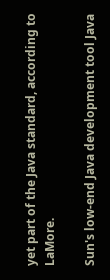yet part of the Java standard, according to LaMore.

Sun's low-end Java development tool Java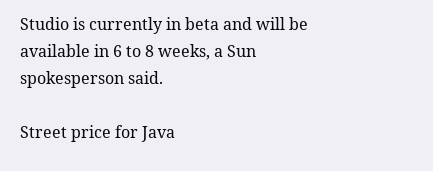Studio is currently in beta and will be available in 6 to 8 weeks, a Sun spokesperson said.

Street price for Java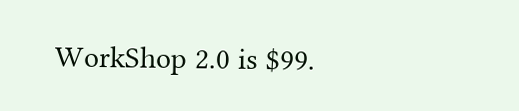WorkShop 2.0 is $99.